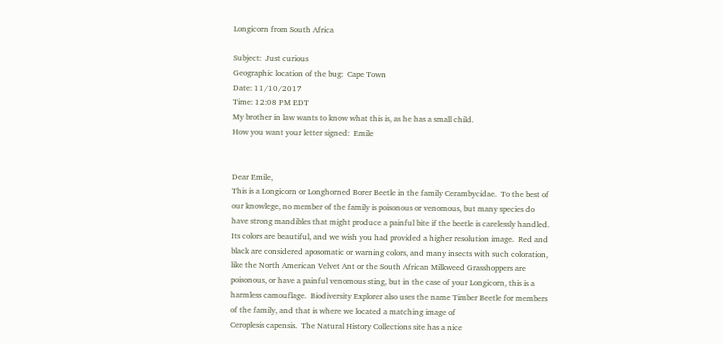Longicorn from South Africa

Subject:  Just curious
Geographic location of the bug:  Cape Town
Date: 11/10/2017
Time: 12:08 PM EDT
My brother in law wants to know what this is, as he has a small child.
How you want your letter signed:  Emile


Dear Emile,
This is a Longicorn or Longhorned Borer Beetle in the family Cerambycidae.  To the best of our knowlege, no member of the family is poisonous or venomous, but many species do have strong mandibles that might produce a painful bite if the beetle is carelessly handled.  Its colors are beautiful, and we wish you had provided a higher resolution image.  Red and black are considered aposomatic or warning colors, and many insects with such coloration, like the North American Velvet Ant or the South African Milkweed Grasshoppers are poisonous, or have a painful venomous sting, but in the case of your Longicorn, this is a harmless camouflage.  Biodiversity Explorer also uses the name Timber Beetle for members of the family, and that is where we located a matching image of
Ceroplesis capensis.  The Natural History Collections site has a nice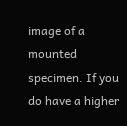image of a mounted specimen. If you do have a higher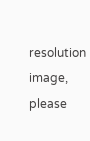resolution image, please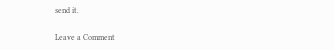send it.

Leave a Comment